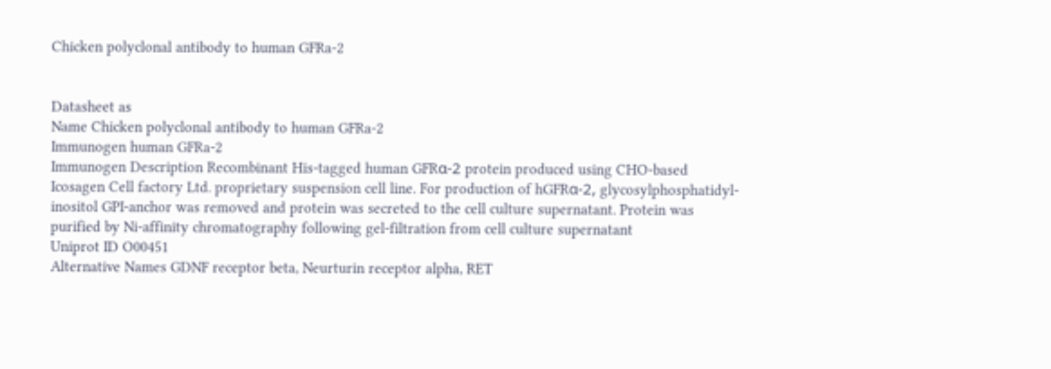Chicken polyclonal antibody to human GFRa-2


Datasheet as
Name Chicken polyclonal antibody to human GFRa-2
Immunogen human GFRa-2
Immunogen Description Recombinant His-tagged human GFRα-2 protein produced using CHO-based Icosagen Cell factory Ltd. proprietary suspension cell line. For production of hGFRα-2, glycosylphosphatidyl-inositol GPI-anchor was removed and protein was secreted to the cell culture supernatant. Protein was purified by Ni-affinity chromatography following gel-filtration from cell culture supernatant
Uniprot ID O00451
Alternative Names GDNF receptor beta, Neurturin receptor alpha, RET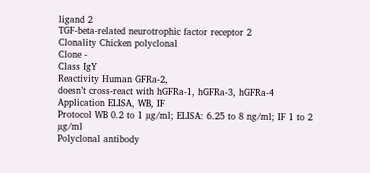ligand 2
TGF-beta-related neurotrophic factor receptor 2
Clonality Chicken polyclonal
Clone -
Class IgY
Reactivity Human GFRa-2,
doesn’t cross-react with hGFRa-1, hGFRa-3, hGFRa-4
Application ELISA, WB, IF
Protocol WB 0.2 to 1 µg/ml; ELISA: 6.25 to 8 ng/ml; IF 1 to 2 µg/ml
Polyclonal antibody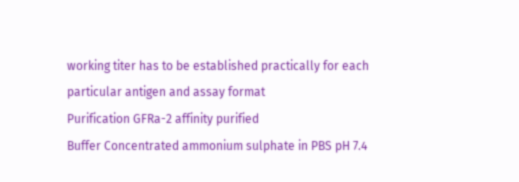working titer has to be established practically for each particular antigen and assay format
Purification GFRa-2 affinity purified
Buffer Concentrated ammonium sulphate in PBS pH 7.4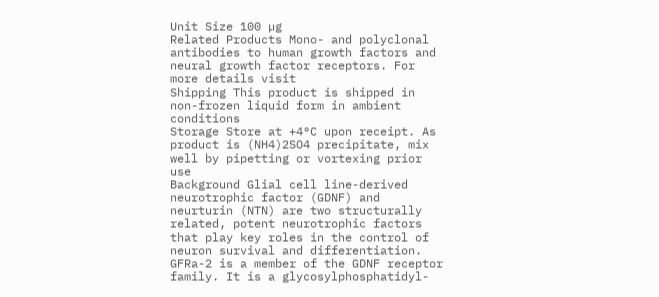Unit Size 100 µg
Related Products Mono- and polyclonal antibodies to human growth factors and neural growth factor receptors. For more details visit
Shipping This product is shipped in non-frozen liquid form in ambient conditions
Storage Store at +4°C upon receipt. As product is (NH4)2SO4 precipitate, mix well by pipetting or vortexing prior use
Background Glial cell line-derived neurotrophic factor (GDNF) and neurturin (NTN) are two structurally related, potent neurotrophic factors that play key roles in the control of neuron survival and differentiation. GFRa-2 is a member of the GDNF receptor family. It is a glycosylphosphatidyl-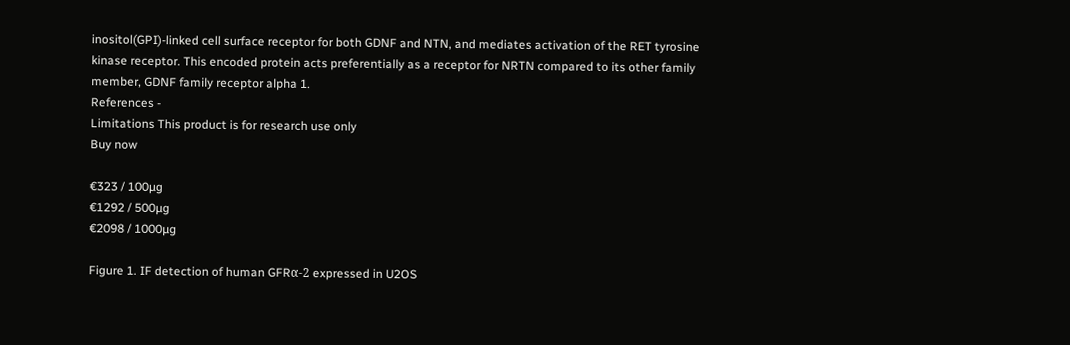inositol(GPI)-linked cell surface receptor for both GDNF and NTN, and mediates activation of the RET tyrosine kinase receptor. This encoded protein acts preferentially as a receptor for NRTN compared to its other family member, GDNF family receptor alpha 1.
References -
Limitations This product is for research use only
Buy now

€323 / 100µg
€1292 / 500µg
€2098 / 1000µg

Figure 1. IF detection of human GFRα-2 expressed in U2OS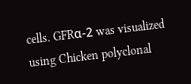cells. GFRα-2 was visualized using Chicken polyclonal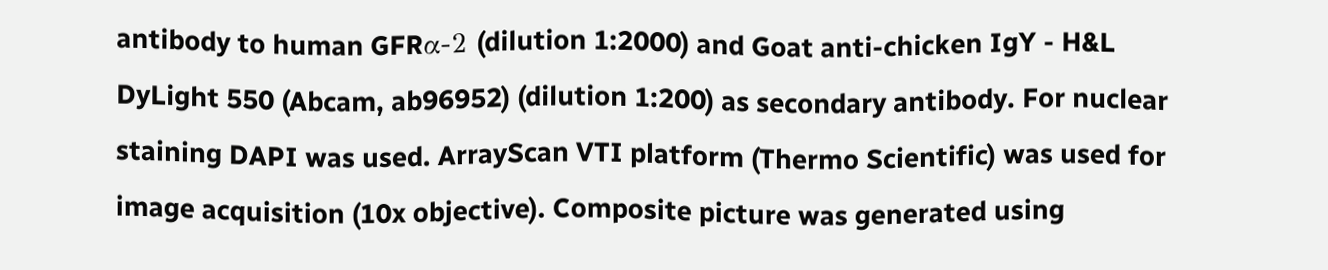antibody to human GFRα-2 (dilution 1:2000) and Goat anti-chicken IgY - H&L DyLight 550 (Abcam, ab96952) (dilution 1:200) as secondary antibody. For nuclear staining DAPI was used. ArrayScan VTI platform (Thermo Scientific) was used for image acquisition (10x objective). Composite picture was generated using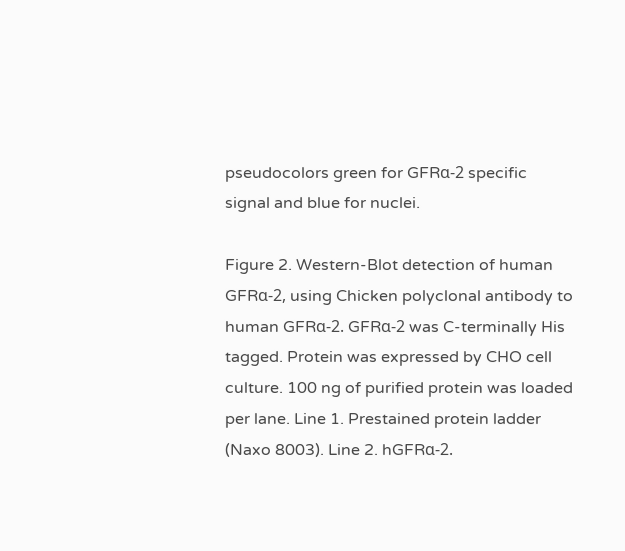pseudocolors green for GFRα-2 specific signal and blue for nuclei.

Figure 2. Western-Blot detection of human GFRα-2, using Chicken polyclonal antibody to human GFRα-2. GFRα-2 was C-terminally His tagged. Protein was expressed by CHO cell culture. 100 ng of purified protein was loaded per lane. Line 1. Prestained protein ladder (Naxo 8003). Line 2. hGFRα-2.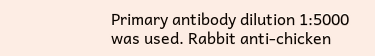Primary antibody dilution 1:5000 was used. Rabbit anti-chicken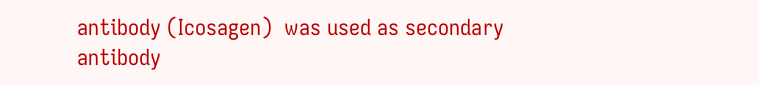antibody (Icosagen)  was used as secondary antibody